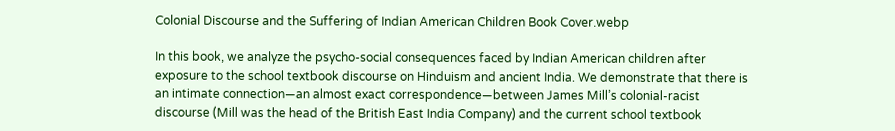Colonial Discourse and the Suffering of Indian American Children Book Cover.webp

In this book, we analyze the psycho-social consequences faced by Indian American children after exposure to the school textbook discourse on Hinduism and ancient India. We demonstrate that there is an intimate connection—an almost exact correspondence—between James Mill’s colonial-racist discourse (Mill was the head of the British East India Company) and the current school textbook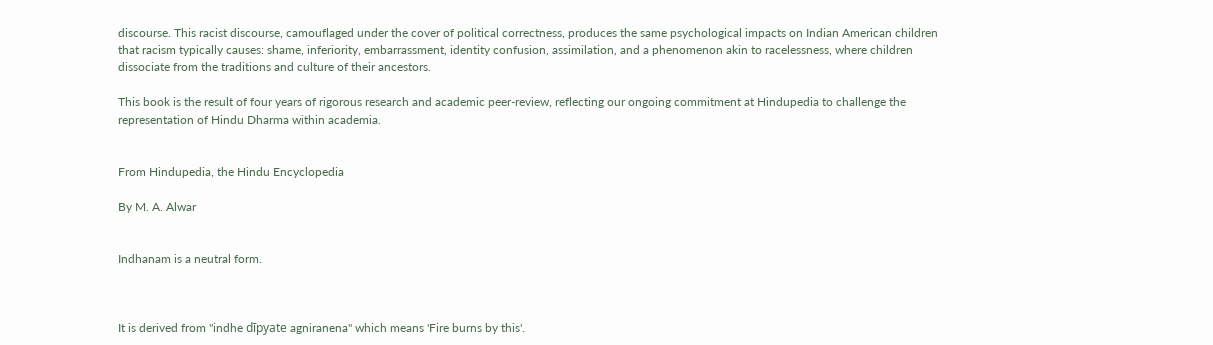discourse. This racist discourse, camouflaged under the cover of political correctness, produces the same psychological impacts on Indian American children that racism typically causes: shame, inferiority, embarrassment, identity confusion, assimilation, and a phenomenon akin to racelessness, where children dissociate from the traditions and culture of their ancestors.

This book is the result of four years of rigorous research and academic peer-review, reflecting our ongoing commitment at Hindupedia to challenge the representation of Hindu Dharma within academia.


From Hindupedia, the Hindu Encyclopedia

By M. A. Alwar


Indhanam is a neutral form.



It is derived from "indhe dīpyate agniranena" which means 'Fire burns by this'.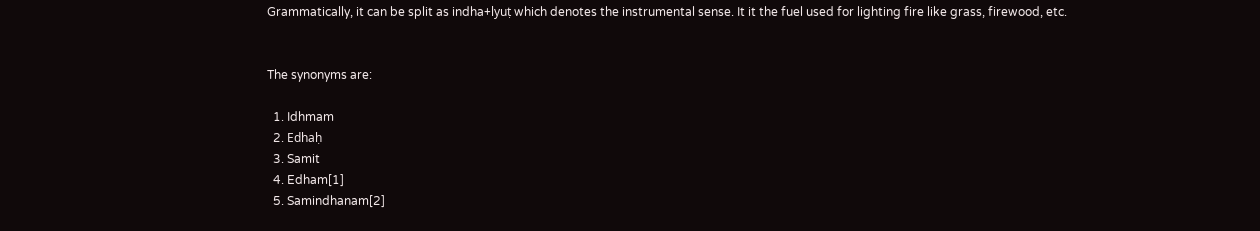Grammatically, it can be split as indha+lyuṭ which denotes the instrumental sense. It it the fuel used for lighting fire like grass, firewood, etc.


The synonyms are:

  1. Idhmam
  2. Edhaḥ
  3. Samit
  4. Edham[1]
  5. Samindhanam[2]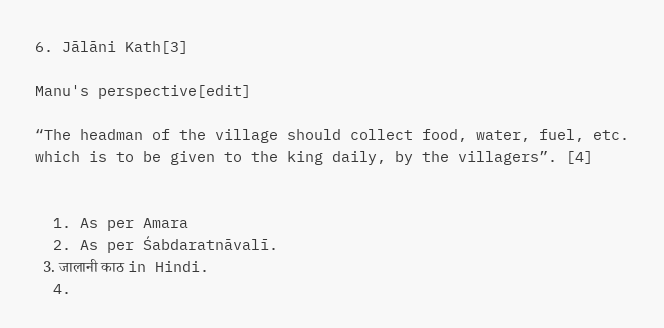6. Jālāni Kath[3]

Manu's perspective[edit]

“The headman of the village should collect food, water, fuel, etc. which is to be given to the king daily, by the villagers”. [4]


  1. As per Amara
  2. As per Śabdaratnāvalī.
  3. जालानी काठ in Hindi.
  4.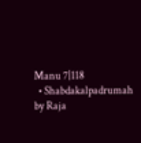Manu 7|118
  • Shabdakalpadrumah by Raja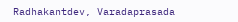Radhakantdev, Varadaprasada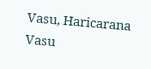Vasu, Haricarana Vasu